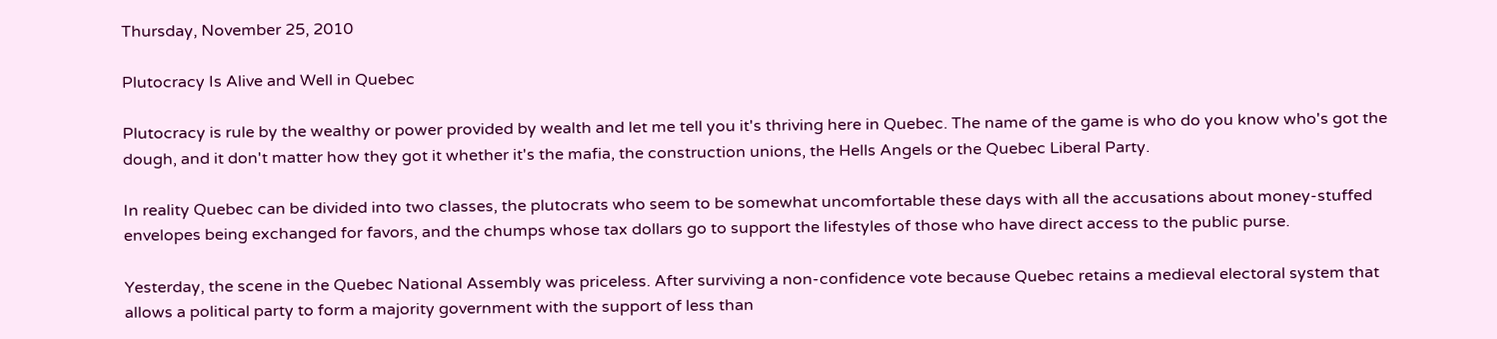Thursday, November 25, 2010

Plutocracy Is Alive and Well in Quebec

Plutocracy is rule by the wealthy or power provided by wealth and let me tell you it's thriving here in Quebec. The name of the game is who do you know who's got the dough, and it don't matter how they got it whether it's the mafia, the construction unions, the Hells Angels or the Quebec Liberal Party.

In reality Quebec can be divided into two classes, the plutocrats who seem to be somewhat uncomfortable these days with all the accusations about money-stuffed envelopes being exchanged for favors, and the chumps whose tax dollars go to support the lifestyles of those who have direct access to the public purse.

Yesterday, the scene in the Quebec National Assembly was priceless. After surviving a non-confidence vote because Quebec retains a medieval electoral system that allows a political party to form a majority government with the support of less than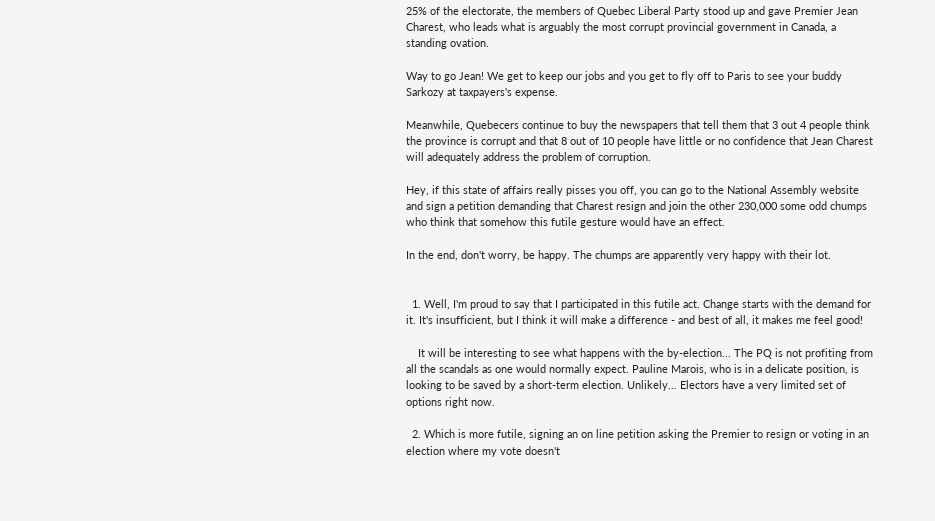25% of the electorate, the members of Quebec Liberal Party stood up and gave Premier Jean Charest, who leads what is arguably the most corrupt provincial government in Canada, a standing ovation.

Way to go Jean! We get to keep our jobs and you get to fly off to Paris to see your buddy Sarkozy at taxpayers's expense.

Meanwhile, Quebecers continue to buy the newspapers that tell them that 3 out 4 people think the province is corrupt and that 8 out of 10 people have little or no confidence that Jean Charest will adequately address the problem of corruption.

Hey, if this state of affairs really pisses you off, you can go to the National Assembly website and sign a petition demanding that Charest resign and join the other 230,000 some odd chumps who think that somehow this futile gesture would have an effect.

In the end, don't worry, be happy. The chumps are apparently very happy with their lot.


  1. Well, I'm proud to say that I participated in this futile act. Change starts with the demand for it. It's insufficient, but I think it will make a difference - and best of all, it makes me feel good!

    It will be interesting to see what happens with the by-election... The PQ is not profiting from all the scandals as one would normally expect. Pauline Marois, who is in a delicate position, is looking to be saved by a short-term election. Unlikely... Electors have a very limited set of options right now.

  2. Which is more futile, signing an on line petition asking the Premier to resign or voting in an election where my vote doesn't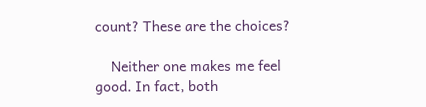count? These are the choices?

    Neither one makes me feel good. In fact, both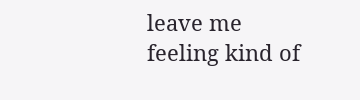leave me feeling kind of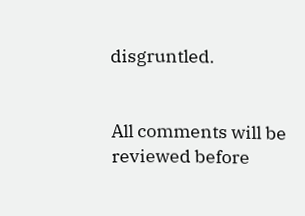disgruntled.


All comments will be reviewed before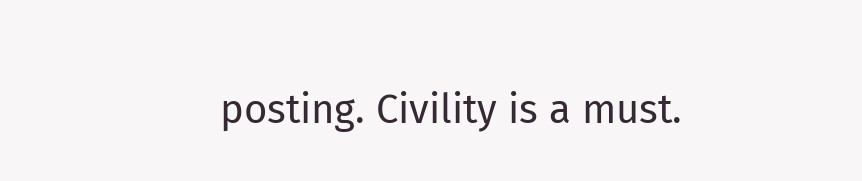posting. Civility is a must.